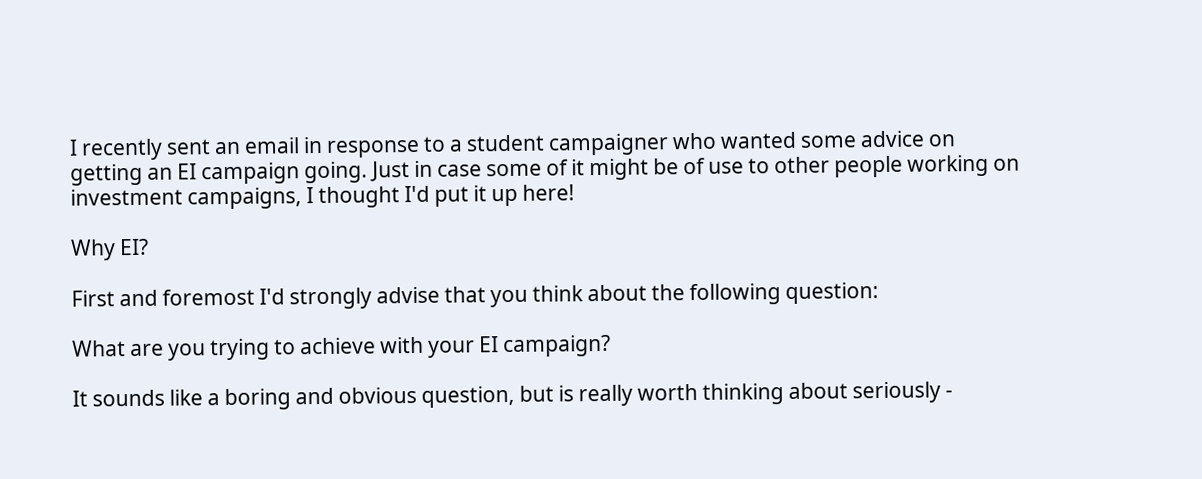I recently sent an email in response to a student campaigner who wanted some advice on getting an EI campaign going. Just in case some of it might be of use to other people working on investment campaigns, I thought I'd put it up here!

Why EI?

First and foremost I'd strongly advise that you think about the following question:

What are you trying to achieve with your EI campaign?

It sounds like a boring and obvious question, but is really worth thinking about seriously -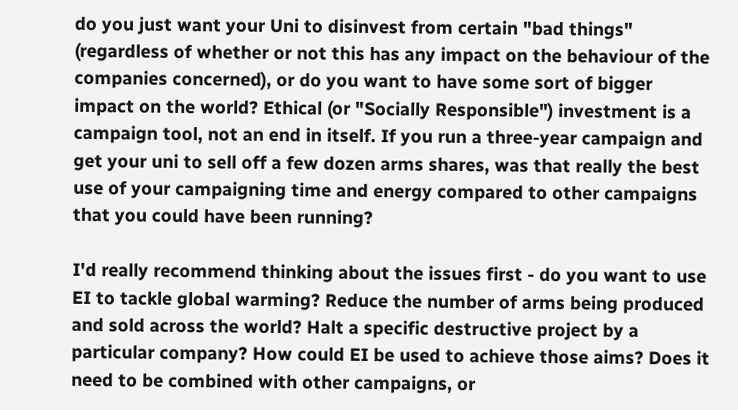do you just want your Uni to disinvest from certain "bad things" (regardless of whether or not this has any impact on the behaviour of the companies concerned), or do you want to have some sort of bigger impact on the world? Ethical (or "Socially Responsible") investment is a campaign tool, not an end in itself. If you run a three-year campaign and get your uni to sell off a few dozen arms shares, was that really the best use of your campaigning time and energy compared to other campaigns that you could have been running?

I'd really recommend thinking about the issues first - do you want to use EI to tackle global warming? Reduce the number of arms being produced and sold across the world? Halt a specific destructive project by a particular company? How could EI be used to achieve those aims? Does it need to be combined with other campaigns, or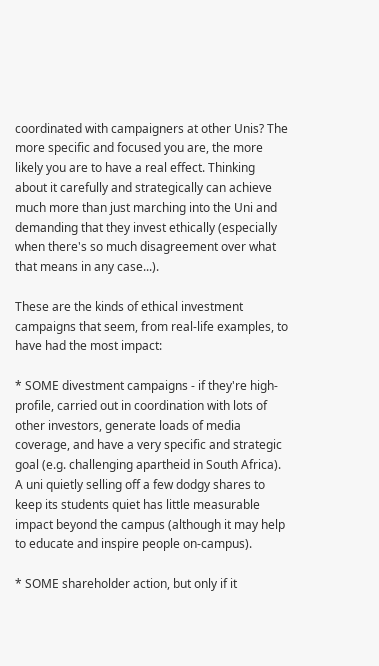coordinated with campaigners at other Unis? The more specific and focused you are, the more likely you are to have a real effect. Thinking about it carefully and strategically can achieve much more than just marching into the Uni and demanding that they invest ethically (especially when there's so much disagreement over what that means in any case...).

These are the kinds of ethical investment campaigns that seem, from real-life examples, to have had the most impact:

* SOME divestment campaigns - if they're high-profile, carried out in coordination with lots of other investors, generate loads of media coverage, and have a very specific and strategic goal (e.g. challenging apartheid in South Africa). A uni quietly selling off a few dodgy shares to keep its students quiet has little measurable impact beyond the campus (although it may help to educate and inspire people on-campus).

* SOME shareholder action, but only if it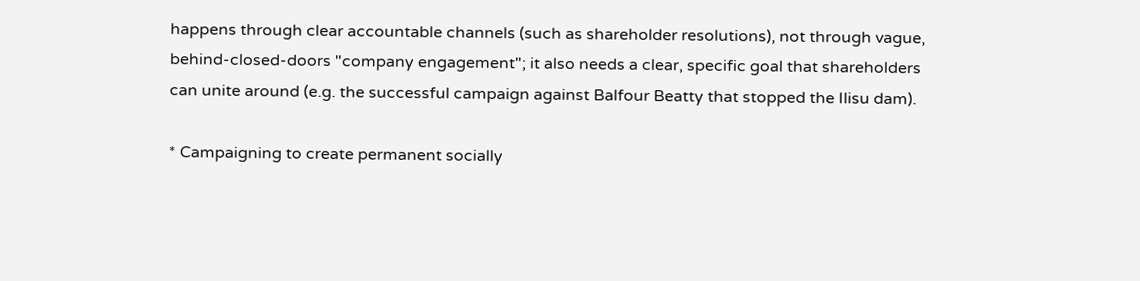happens through clear accountable channels (such as shareholder resolutions), not through vague, behind-closed-doors "company engagement"; it also needs a clear, specific goal that shareholders can unite around (e.g. the successful campaign against Balfour Beatty that stopped the Ilisu dam).

* Campaigning to create permanent socially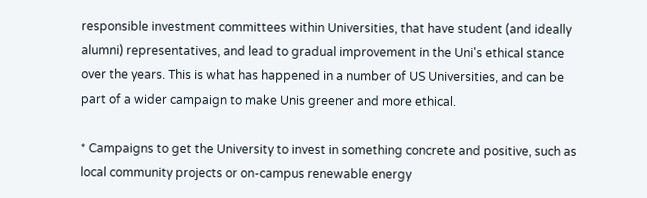responsible investment committees within Universities, that have student (and ideally alumni) representatives, and lead to gradual improvement in the Uni's ethical stance over the years. This is what has happened in a number of US Universities, and can be part of a wider campaign to make Unis greener and more ethical.

* Campaigns to get the University to invest in something concrete and positive, such as local community projects or on-campus renewable energy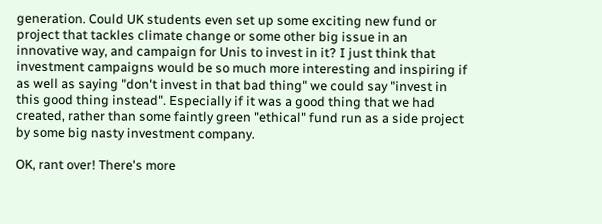generation. Could UK students even set up some exciting new fund or project that tackles climate change or some other big issue in an innovative way, and campaign for Unis to invest in it? I just think that investment campaigns would be so much more interesting and inspiring if as well as saying "don't invest in that bad thing" we could say "invest in this good thing instead". Especially if it was a good thing that we had created, rather than some faintly green "ethical" fund run as a side project by some big nasty investment company.

OK, rant over! There's more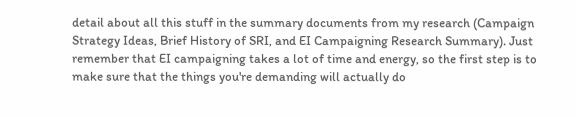detail about all this stuff in the summary documents from my research (Campaign Strategy Ideas, Brief History of SRI, and EI Campaigning Research Summary). Just remember that EI campaigning takes a lot of time and energy, so the first step is to make sure that the things you're demanding will actually do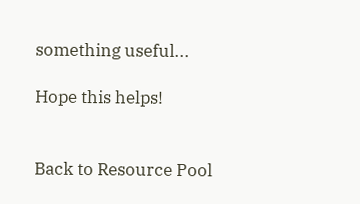something useful...

Hope this helps!


Back to Resource Pool